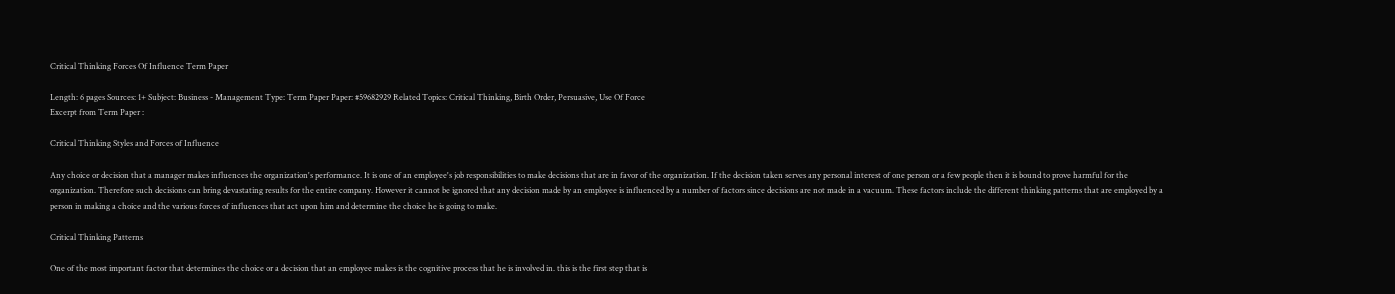Critical Thinking Forces Of Influence Term Paper

Length: 6 pages Sources: 1+ Subject: Business - Management Type: Term Paper Paper: #59682929 Related Topics: Critical Thinking, Birth Order, Persuasive, Use Of Force
Excerpt from Term Paper :

Critical Thinking Styles and Forces of Influence

Any choice or decision that a manager makes influences the organization's performance. It is one of an employee's job responsibilities to make decisions that are in favor of the organization. If the decision taken serves any personal interest of one person or a few people then it is bound to prove harmful for the organization. Therefore such decisions can bring devastating results for the entire company. However it cannot be ignored that any decision made by an employee is influenced by a number of factors since decisions are not made in a vacuum. These factors include the different thinking patterns that are employed by a person in making a choice and the various forces of influences that act upon him and determine the choice he is going to make.

Critical Thinking Patterns

One of the most important factor that determines the choice or a decision that an employee makes is the cognitive process that he is involved in. this is the first step that is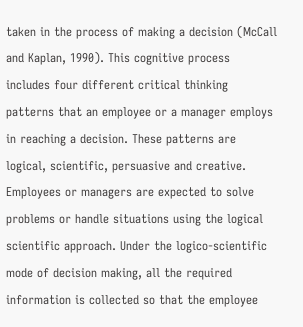taken in the process of making a decision (McCall and Kaplan, 1990). This cognitive process includes four different critical thinking patterns that an employee or a manager employs in reaching a decision. These patterns are logical, scientific, persuasive and creative. Employees or managers are expected to solve problems or handle situations using the logical scientific approach. Under the logico-scientific mode of decision making, all the required information is collected so that the employee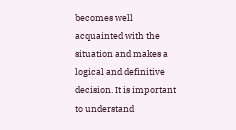becomes well acquainted with the situation and makes a logical and definitive decision. It is important to understand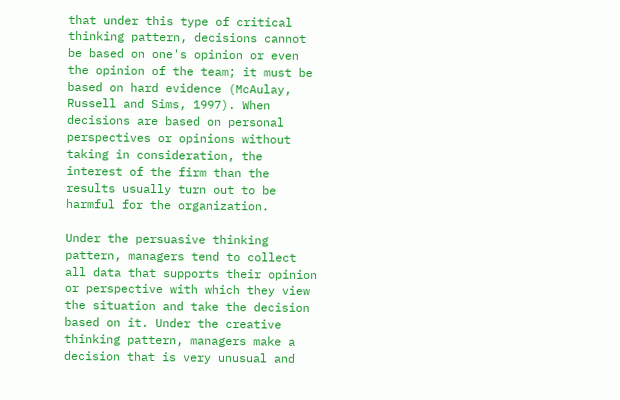that under this type of critical thinking pattern, decisions cannot be based on one's opinion or even the opinion of the team; it must be based on hard evidence (McAulay, Russell and Sims, 1997). When decisions are based on personal perspectives or opinions without taking in consideration, the interest of the firm than the results usually turn out to be harmful for the organization.

Under the persuasive thinking pattern, managers tend to collect all data that supports their opinion or perspective with which they view the situation and take the decision based on it. Under the creative thinking pattern, managers make a decision that is very unusual and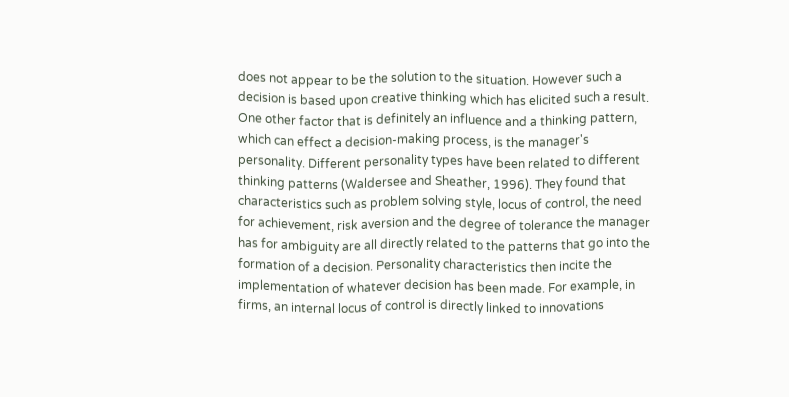does not appear to be the solution to the situation. However such a decision is based upon creative thinking which has elicited such a result. One other factor that is definitely an influence and a thinking pattern, which can effect a decision-making process, is the manager's personality. Different personality types have been related to different thinking patterns (Waldersee and Sheather, 1996). They found that characteristics such as problem solving style, locus of control, the need for achievement, risk aversion and the degree of tolerance the manager has for ambiguity are all directly related to the patterns that go into the formation of a decision. Personality characteristics then incite the implementation of whatever decision has been made. For example, in firms, an internal locus of control is directly linked to innovations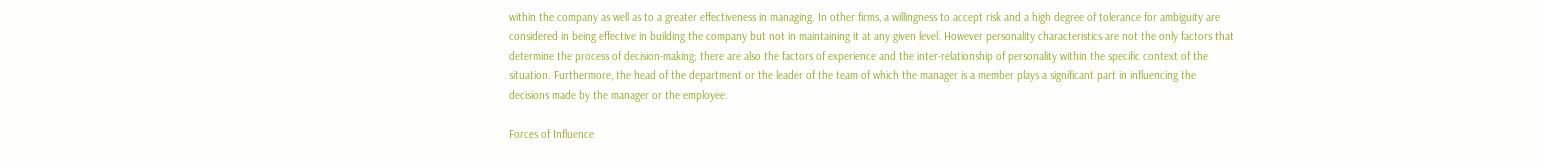within the company as well as to a greater effectiveness in managing. In other firms, a willingness to accept risk and a high degree of tolerance for ambiguity are considered in being effective in building the company but not in maintaining it at any given level. However personality characteristics are not the only factors that determine the process of decision-making; there are also the factors of experience and the inter-relationship of personality within the specific context of the situation. Furthermore, the head of the department or the leader of the team of which the manager is a member plays a significant part in influencing the decisions made by the manager or the employee.

Forces of Influence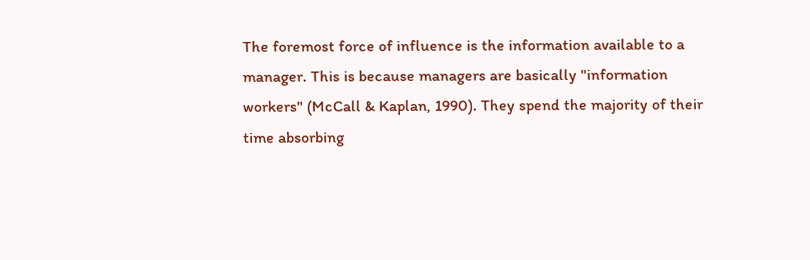The foremost force of influence is the information available to a manager. This is because managers are basically "information workers" (McCall & Kaplan, 1990). They spend the majority of their time absorbing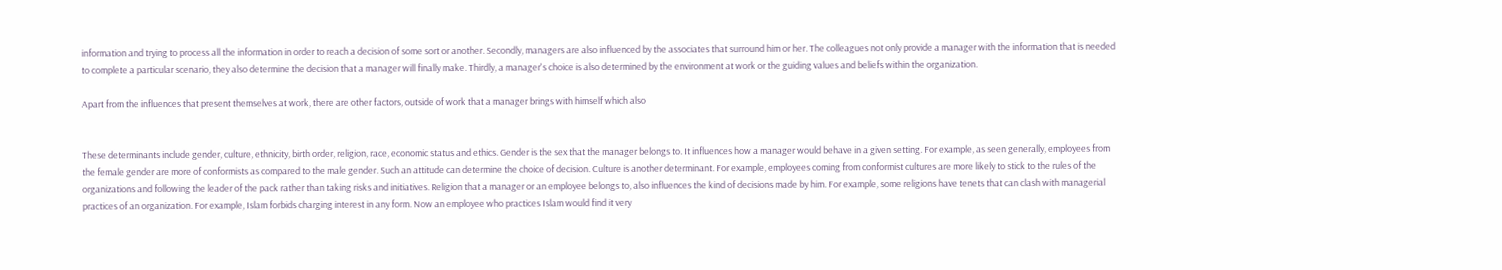information and trying to process all the information in order to reach a decision of some sort or another. Secondly, managers are also influenced by the associates that surround him or her. The colleagues not only provide a manager with the information that is needed to complete a particular scenario, they also determine the decision that a manager will finally make. Thirdly, a manager's choice is also determined by the environment at work or the guiding values and beliefs within the organization.

Apart from the influences that present themselves at work, there are other factors, outside of work that a manager brings with himself which also


These determinants include gender, culture, ethnicity, birth order, religion, race, economic status and ethics. Gender is the sex that the manager belongs to. It influences how a manager would behave in a given setting. For example, as seen generally, employees from the female gender are more of conformists as compared to the male gender. Such an attitude can determine the choice of decision. Culture is another determinant. For example, employees coming from conformist cultures are more likely to stick to the rules of the organizations and following the leader of the pack rather than taking risks and initiatives. Religion that a manager or an employee belongs to, also influences the kind of decisions made by him. For example, some religions have tenets that can clash with managerial practices of an organization. For example, Islam forbids charging interest in any form. Now an employee who practices Islam would find it very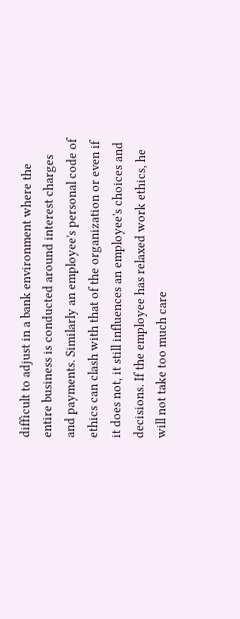difficult to adjust in a bank environment where the entire business is conducted around interest charges and payments. Similarly an employee's personal code of ethics can clash with that of the organization or even if it does not, it still influences an employee's choices and decisions. If the employee has relaxed work ethics, he will not take too much care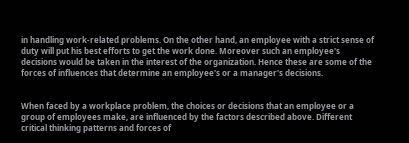in handling work-related problems. On the other hand, an employee with a strict sense of duty will put his best efforts to get the work done. Moreover such an employee's decisions would be taken in the interest of the organization. Hence these are some of the forces of influences that determine an employee's or a manager's decisions.


When faced by a workplace problem, the choices or decisions that an employee or a group of employees make, are influenced by the factors described above. Different critical thinking patterns and forces of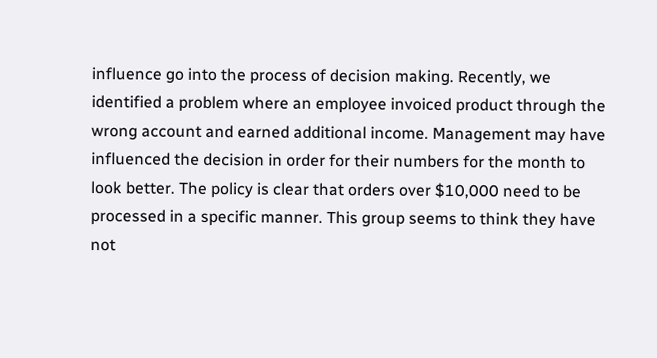influence go into the process of decision making. Recently, we identified a problem where an employee invoiced product through the wrong account and earned additional income. Management may have influenced the decision in order for their numbers for the month to look better. The policy is clear that orders over $10,000 need to be processed in a specific manner. This group seems to think they have not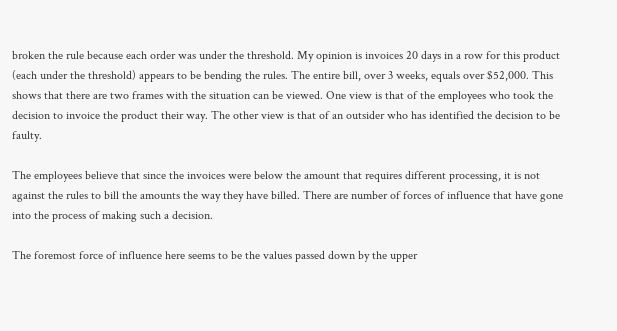broken the rule because each order was under the threshold. My opinion is invoices 20 days in a row for this product (each under the threshold) appears to be bending the rules. The entire bill, over 3 weeks, equals over $52,000. This shows that there are two frames with the situation can be viewed. One view is that of the employees who took the decision to invoice the product their way. The other view is that of an outsider who has identified the decision to be faulty.

The employees believe that since the invoices were below the amount that requires different processing, it is not against the rules to bill the amounts the way they have billed. There are number of forces of influence that have gone into the process of making such a decision.

The foremost force of influence here seems to be the values passed down by the upper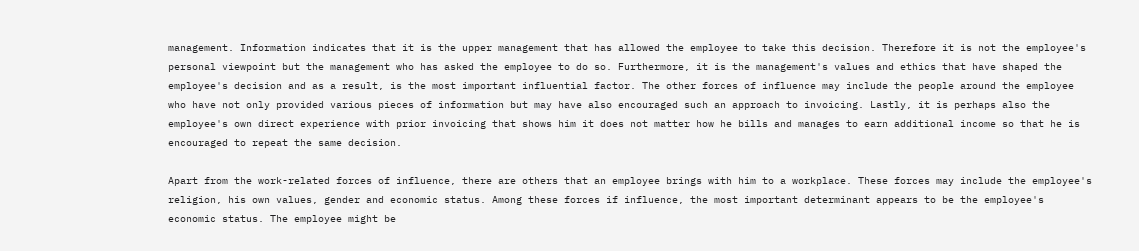management. Information indicates that it is the upper management that has allowed the employee to take this decision. Therefore it is not the employee's personal viewpoint but the management who has asked the employee to do so. Furthermore, it is the management's values and ethics that have shaped the employee's decision and as a result, is the most important influential factor. The other forces of influence may include the people around the employee who have not only provided various pieces of information but may have also encouraged such an approach to invoicing. Lastly, it is perhaps also the employee's own direct experience with prior invoicing that shows him it does not matter how he bills and manages to earn additional income so that he is encouraged to repeat the same decision.

Apart from the work-related forces of influence, there are others that an employee brings with him to a workplace. These forces may include the employee's religion, his own values, gender and economic status. Among these forces if influence, the most important determinant appears to be the employee's economic status. The employee might be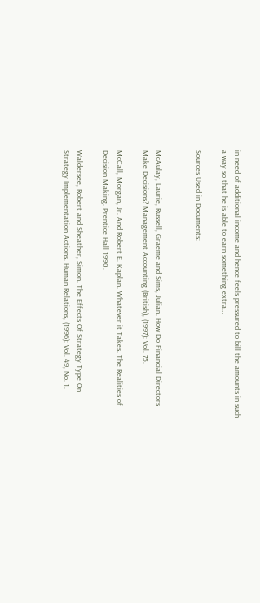in need of additional income and hence feels pressured to bill the amounts in such a way so that he is able to earn something extra…

Sources Used in Documents:


McAulay, Laurie, Russell, Graeme and Sims, Julian. How Do Financial Directors Make Decisions? Management Accounting (British), (1997): Vol. 75.

McCall, Morgan, Jr. And Robert E. Kaplan. Whatever it Takes. The Realities of Decision Making. Prentice Hall 1990.

Waldersee, Robert and Sheather, Simon. The Effects Of Strategy Type On Strategy Implementation Actions. Human Relations, (1996): Vol. 49, No. 1.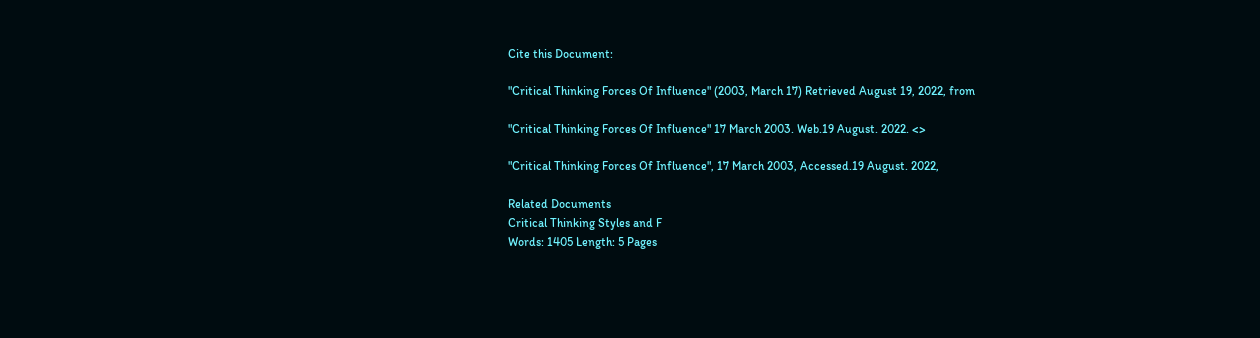Cite this Document:

"Critical Thinking Forces Of Influence" (2003, March 17) Retrieved August 19, 2022, from

"Critical Thinking Forces Of Influence" 17 March 2003. Web.19 August. 2022. <>

"Critical Thinking Forces Of Influence", 17 March 2003, Accessed.19 August. 2022,

Related Documents
Critical Thinking Styles and F
Words: 1405 Length: 5 Pages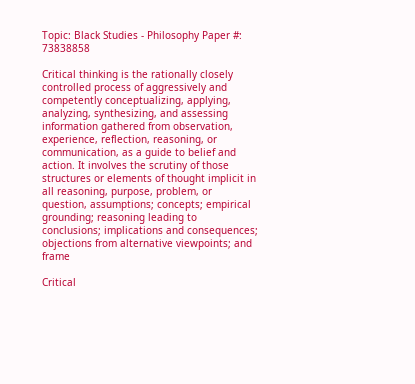Topic: Black Studies - Philosophy Paper #: 73838858

Critical thinking is the rationally closely controlled process of aggressively and competently conceptualizing, applying, analyzing, synthesizing, and assessing information gathered from observation, experience, reflection, reasoning, or communication, as a guide to belief and action. It involves the scrutiny of those structures or elements of thought implicit in all reasoning, purpose, problem, or question, assumptions; concepts; empirical grounding; reasoning leading to conclusions; implications and consequences; objections from alternative viewpoints; and frame

Critical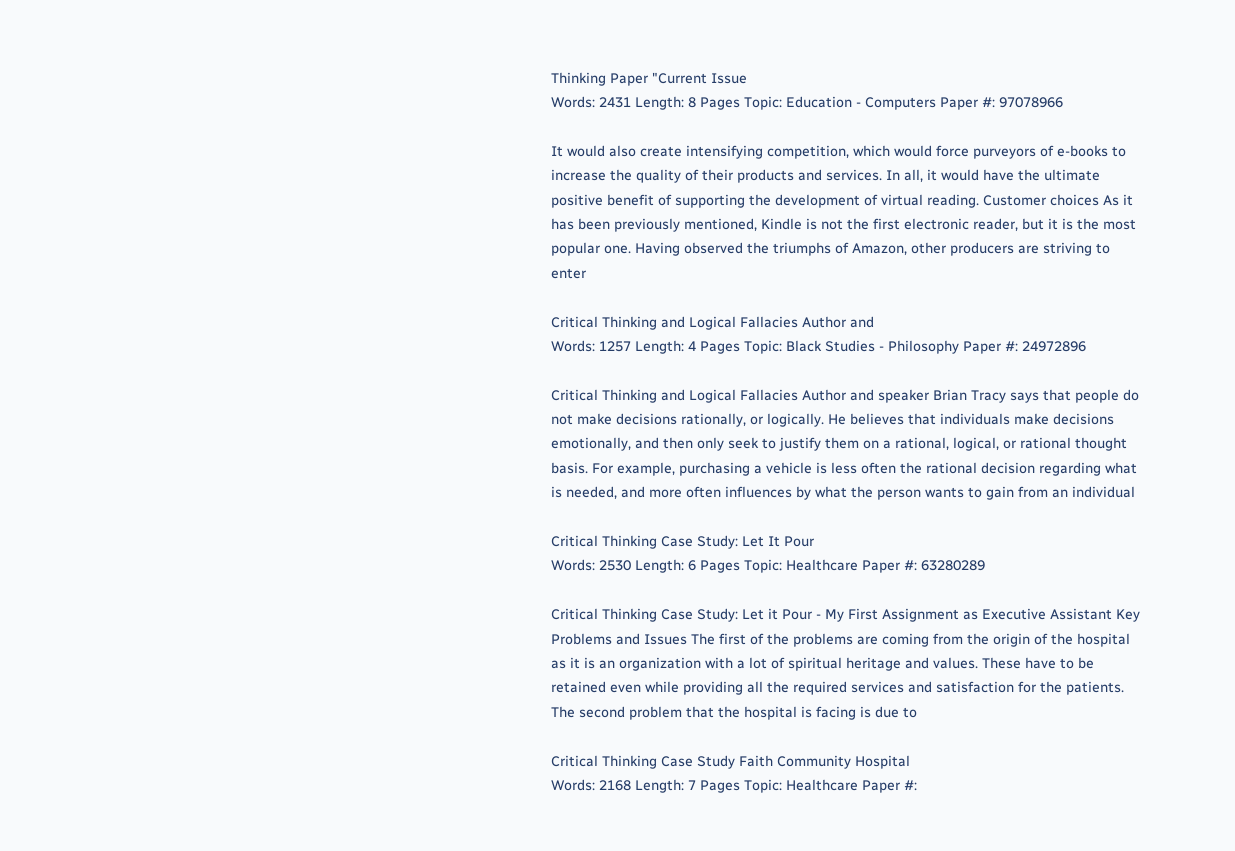Thinking Paper "Current Issue
Words: 2431 Length: 8 Pages Topic: Education - Computers Paper #: 97078966

It would also create intensifying competition, which would force purveyors of e-books to increase the quality of their products and services. In all, it would have the ultimate positive benefit of supporting the development of virtual reading. Customer choices As it has been previously mentioned, Kindle is not the first electronic reader, but it is the most popular one. Having observed the triumphs of Amazon, other producers are striving to enter

Critical Thinking and Logical Fallacies Author and
Words: 1257 Length: 4 Pages Topic: Black Studies - Philosophy Paper #: 24972896

Critical Thinking and Logical Fallacies Author and speaker Brian Tracy says that people do not make decisions rationally, or logically. He believes that individuals make decisions emotionally, and then only seek to justify them on a rational, logical, or rational thought basis. For example, purchasing a vehicle is less often the rational decision regarding what is needed, and more often influences by what the person wants to gain from an individual

Critical Thinking Case Study: Let It Pour
Words: 2530 Length: 6 Pages Topic: Healthcare Paper #: 63280289

Critical Thinking Case Study: Let it Pour - My First Assignment as Executive Assistant Key Problems and Issues The first of the problems are coming from the origin of the hospital as it is an organization with a lot of spiritual heritage and values. These have to be retained even while providing all the required services and satisfaction for the patients. The second problem that the hospital is facing is due to

Critical Thinking Case Study Faith Community Hospital
Words: 2168 Length: 7 Pages Topic: Healthcare Paper #: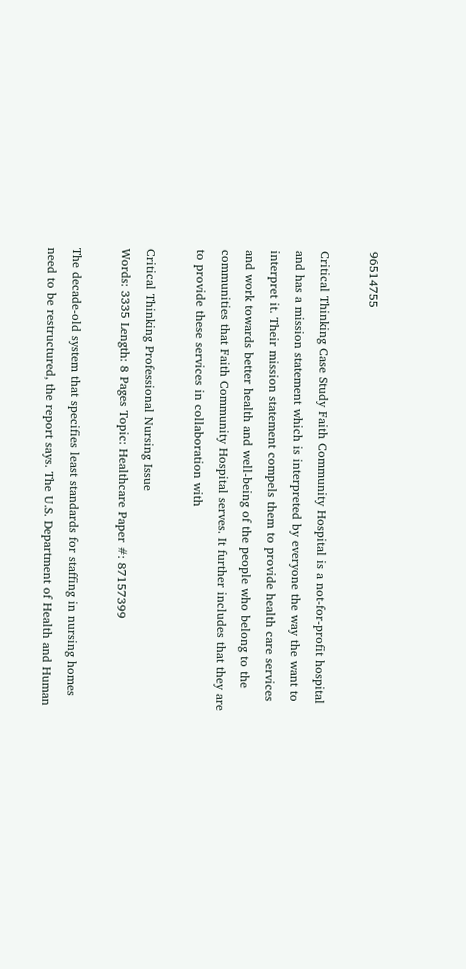96514755

Critical Thinking Case Study Faith Community Hospital is a not-for-profit hospital and has a mission statement which is interpreted by everyone the way the want to interpret it. Their mission statement compels them to provide health care services and work towards better health and well-being of the people who belong to the communities that Faith Community Hospital serves. It further includes that they are to provide these services in collaboration with

Critical Thinking Professional Nursing Issue
Words: 3335 Length: 8 Pages Topic: Healthcare Paper #: 87157399

The decade-old system that specifies least standards for staffing in nursing homes need to be restructured, the report says. The U.S. Department of Health and Human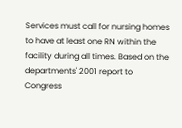Services must call for nursing homes to have at least one RN within the facility during all times. Based on the departments' 2001 report to Congress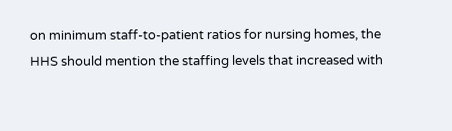on minimum staff-to-patient ratios for nursing homes, the HHS should mention the staffing levels that increased with